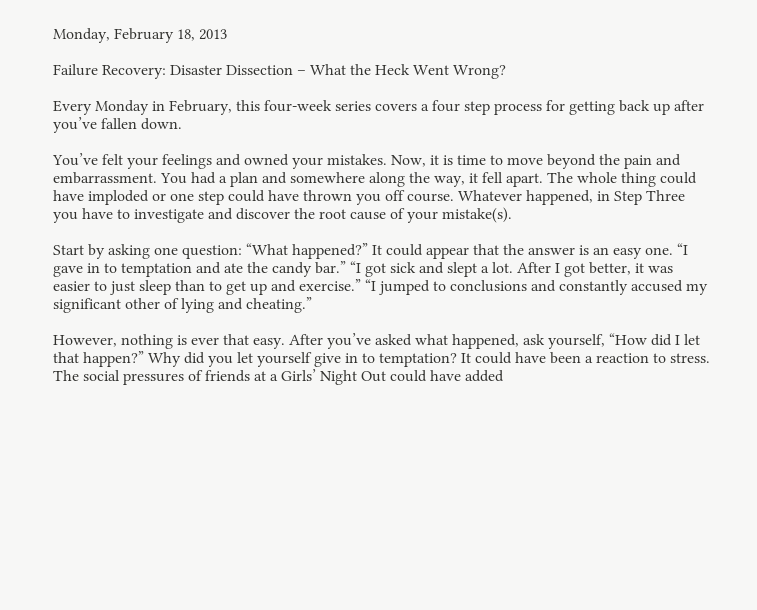Monday, February 18, 2013

Failure Recovery: Disaster Dissection – What the Heck Went Wrong?

Every Monday in February, this four-week series covers a four step process for getting back up after you’ve fallen down.

You’ve felt your feelings and owned your mistakes. Now, it is time to move beyond the pain and embarrassment. You had a plan and somewhere along the way, it fell apart. The whole thing could have imploded or one step could have thrown you off course. Whatever happened, in Step Three you have to investigate and discover the root cause of your mistake(s).

Start by asking one question: “What happened?” It could appear that the answer is an easy one. “I gave in to temptation and ate the candy bar.” “I got sick and slept a lot. After I got better, it was easier to just sleep than to get up and exercise.” “I jumped to conclusions and constantly accused my significant other of lying and cheating.”

However, nothing is ever that easy. After you’ve asked what happened, ask yourself, “How did I let that happen?” Why did you let yourself give in to temptation? It could have been a reaction to stress. The social pressures of friends at a Girls’ Night Out could have added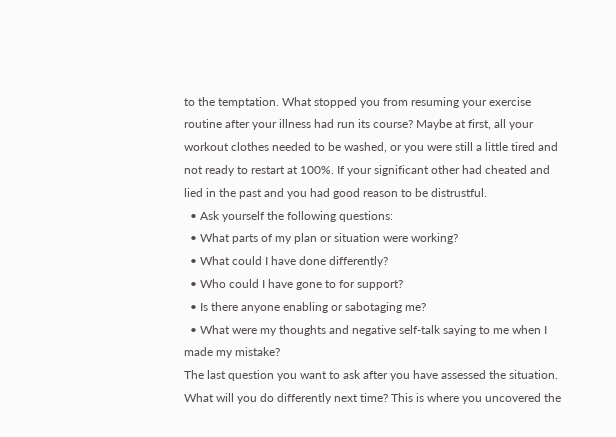to the temptation. What stopped you from resuming your exercise routine after your illness had run its course? Maybe at first, all your workout clothes needed to be washed, or you were still a little tired and not ready to restart at 100%. If your significant other had cheated and lied in the past and you had good reason to be distrustful.
  • Ask yourself the following questions:
  • What parts of my plan or situation were working?
  • What could I have done differently?
  • Who could I have gone to for support?
  • Is there anyone enabling or sabotaging me?
  • What were my thoughts and negative self-talk saying to me when I made my mistake?
The last question you want to ask after you have assessed the situation. What will you do differently next time? This is where you uncovered the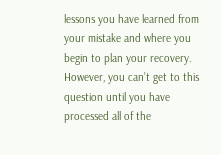lessons you have learned from your mistake and where you begin to plan your recovery. However, you can’t get to this question until you have processed all of the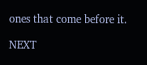ones that come before it.

NEXT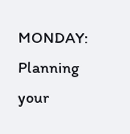MONDAY:  Planning your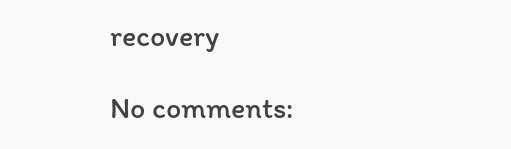recovery

No comments: